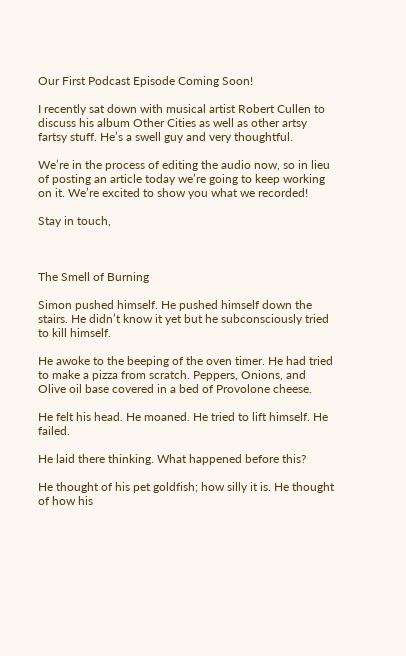Our First Podcast Episode Coming Soon!

I recently sat down with musical artist Robert Cullen to discuss his album Other Cities as well as other artsy fartsy stuff. He’s a swell guy and very thoughtful.

We’re in the process of editing the audio now, so in lieu of posting an article today we’re going to keep working on it. We’re excited to show you what we recorded!

Stay in touch,



The Smell of Burning

Simon pushed himself. He pushed himself down the stairs. He didn’t know it yet but he subconsciously tried to kill himself.

He awoke to the beeping of the oven timer. He had tried to make a pizza from scratch. Peppers, Onions, and Olive oil base covered in a bed of Provolone cheese.

He felt his head. He moaned. He tried to lift himself. He failed.

He laid there thinking. What happened before this?

He thought of his pet goldfish; how silly it is. He thought of how his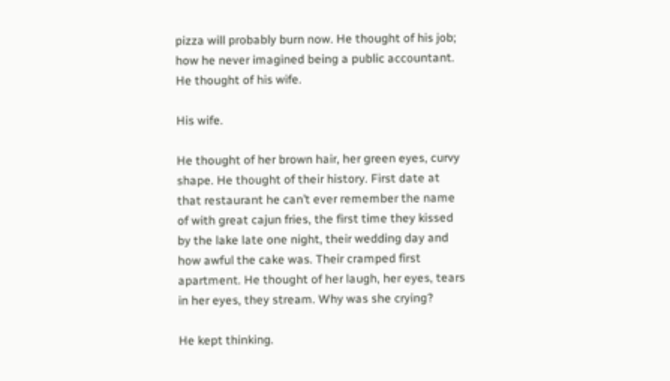pizza will probably burn now. He thought of his job; how he never imagined being a public accountant. He thought of his wife.

His wife.

He thought of her brown hair, her green eyes, curvy shape. He thought of their history. First date at that restaurant he can’t ever remember the name of with great cajun fries, the first time they kissed by the lake late one night, their wedding day and how awful the cake was. Their cramped first apartment. He thought of her laugh, her eyes, tears in her eyes, they stream. Why was she crying?

He kept thinking.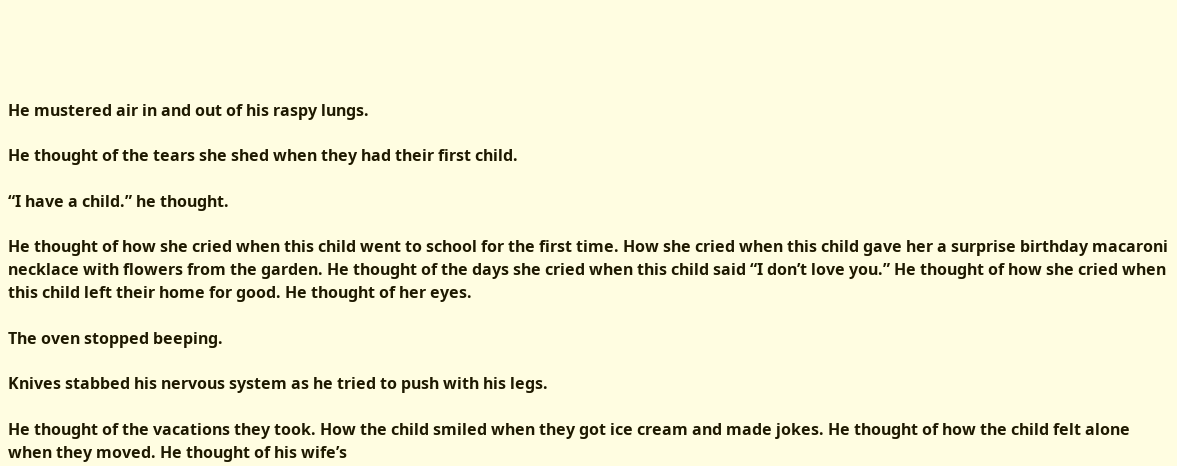He mustered air in and out of his raspy lungs.

He thought of the tears she shed when they had their first child.

“I have a child.” he thought.

He thought of how she cried when this child went to school for the first time. How she cried when this child gave her a surprise birthday macaroni necklace with flowers from the garden. He thought of the days she cried when this child said “I don’t love you.” He thought of how she cried when this child left their home for good. He thought of her eyes.

The oven stopped beeping.

Knives stabbed his nervous system as he tried to push with his legs.

He thought of the vacations they took. How the child smiled when they got ice cream and made jokes. He thought of how the child felt alone when they moved. He thought of his wife’s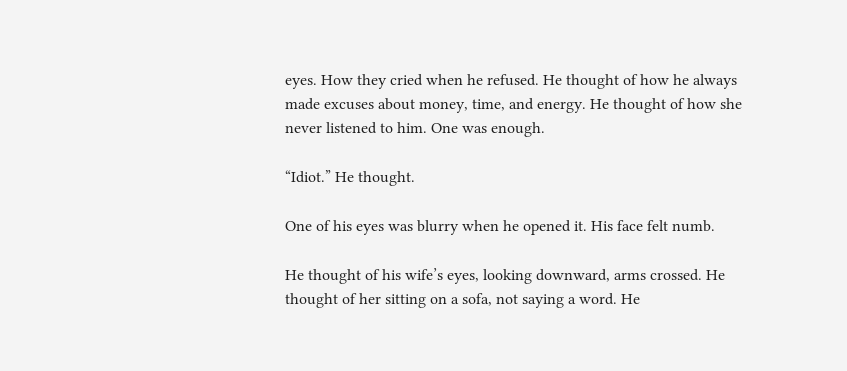eyes. How they cried when he refused. He thought of how he always made excuses about money, time, and energy. He thought of how she never listened to him. One was enough.

“Idiot.” He thought.

One of his eyes was blurry when he opened it. His face felt numb.

He thought of his wife’s eyes, looking downward, arms crossed. He thought of her sitting on a sofa, not saying a word. He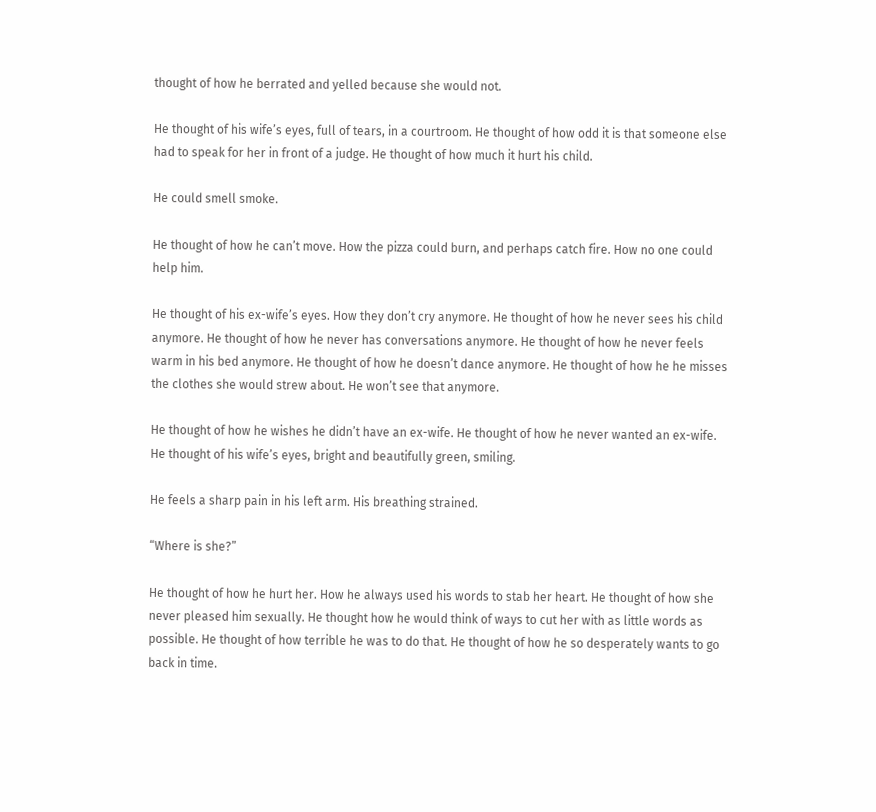thought of how he berrated and yelled because she would not.

He thought of his wife’s eyes, full of tears, in a courtroom. He thought of how odd it is that someone else had to speak for her in front of a judge. He thought of how much it hurt his child.

He could smell smoke.

He thought of how he can’t move. How the pizza could burn, and perhaps catch fire. How no one could help him.

He thought of his ex-wife’s eyes. How they don’t cry anymore. He thought of how he never sees his child anymore. He thought of how he never has conversations anymore. He thought of how he never feels warm in his bed anymore. He thought of how he doesn’t dance anymore. He thought of how he he misses the clothes she would strew about. He won’t see that anymore.

He thought of how he wishes he didn’t have an ex-wife. He thought of how he never wanted an ex-wife. He thought of his wife’s eyes, bright and beautifully green, smiling.

He feels a sharp pain in his left arm. His breathing strained.

“Where is she?”

He thought of how he hurt her. How he always used his words to stab her heart. He thought of how she never pleased him sexually. He thought how he would think of ways to cut her with as little words as possible. He thought of how terrible he was to do that. He thought of how he so desperately wants to go back in time.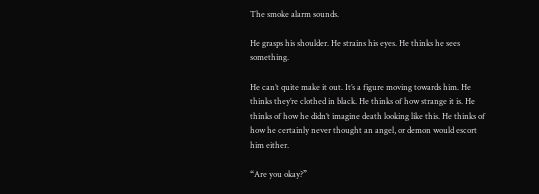The smoke alarm sounds.

He grasps his shoulder. He strains his eyes. He thinks he sees something.

He can’t quite make it out. It’s a figure moving towards him. He thinks they’re clothed in black. He thinks of how strange it is. He thinks of how he didn’t imagine death looking like this. He thinks of how he certainly never thought an angel, or demon would escort him either.

“Are you okay?”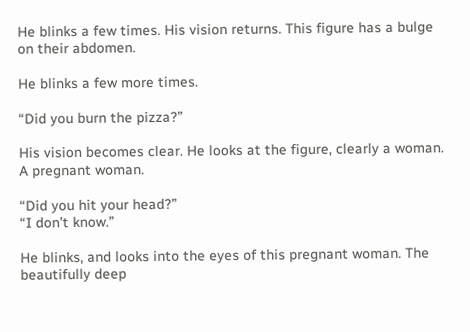He blinks a few times. His vision returns. This figure has a bulge on their abdomen.

He blinks a few more times.

“Did you burn the pizza?”

His vision becomes clear. He looks at the figure, clearly a woman. A pregnant woman.

“Did you hit your head?”
“I don’t know.”

He blinks, and looks into the eyes of this pregnant woman. The beautifully deep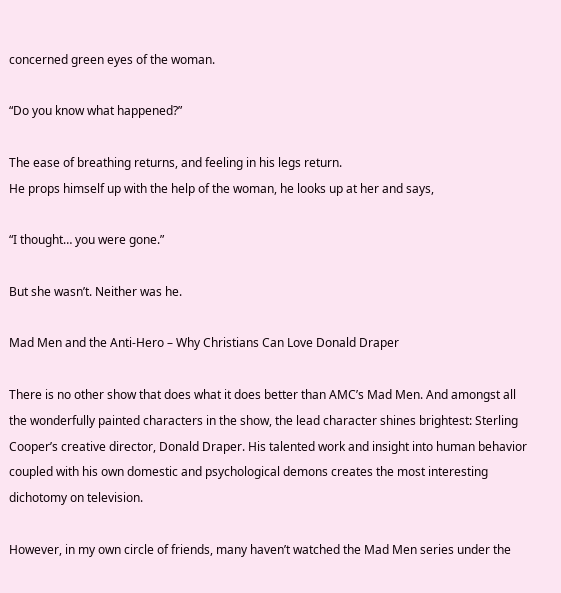concerned green eyes of the woman.

“Do you know what happened?”

The ease of breathing returns, and feeling in his legs return.
He props himself up with the help of the woman, he looks up at her and says,

“I thought… you were gone.”

But she wasn’t. Neither was he.

Mad Men and the Anti-Hero – Why Christians Can Love Donald Draper

There is no other show that does what it does better than AMC’s Mad Men. And amongst all the wonderfully painted characters in the show, the lead character shines brightest: Sterling Cooper’s creative director, Donald Draper. His talented work and insight into human behavior coupled with his own domestic and psychological demons creates the most interesting dichotomy on television.

However, in my own circle of friends, many haven’t watched the Mad Men series under the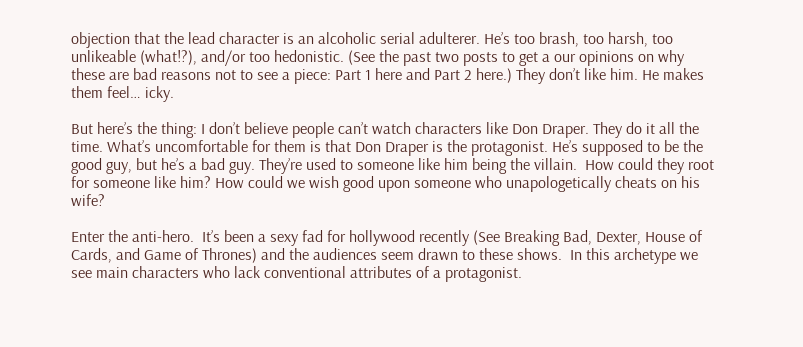objection that the lead character is an alcoholic serial adulterer. He’s too brash, too harsh, too unlikeable (what!?), and/or too hedonistic. (See the past two posts to get a our opinions on why these are bad reasons not to see a piece: Part 1 here and Part 2 here.) They don’t like him. He makes them feel… icky.

But here’s the thing: I don’t believe people can’t watch characters like Don Draper. They do it all the time. What’s uncomfortable for them is that Don Draper is the protagonist. He’s supposed to be the good guy, but he’s a bad guy. They’re used to someone like him being the villain.  How could they root for someone like him? How could we wish good upon someone who unapologetically cheats on his wife?

Enter the anti-hero.  It’s been a sexy fad for hollywood recently (See Breaking Bad, Dexter, House of Cards, and Game of Thrones) and the audiences seem drawn to these shows.  In this archetype we see main characters who lack conventional attributes of a protagonist.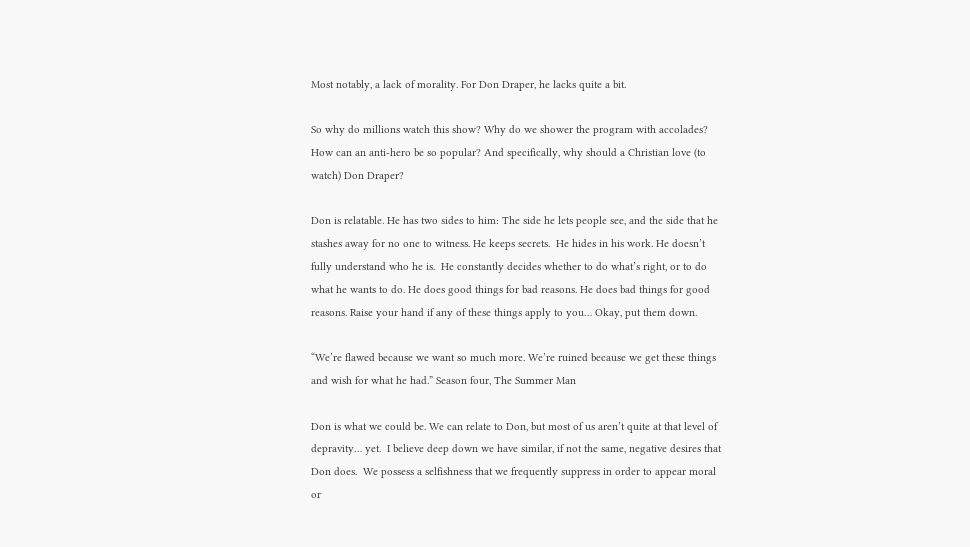Most notably, a lack of morality. For Don Draper, he lacks quite a bit.

So why do millions watch this show? Why do we shower the program with accolades? How can an anti-hero be so popular? And specifically, why should a Christian love (to watch) Don Draper?

Don is relatable. He has two sides to him: The side he lets people see, and the side that he stashes away for no one to witness. He keeps secrets.  He hides in his work. He doesn’t fully understand who he is.  He constantly decides whether to do what’s right, or to do what he wants to do. He does good things for bad reasons. He does bad things for good reasons. Raise your hand if any of these things apply to you… Okay, put them down.

“We’re flawed because we want so much more. We’re ruined because we get these things and wish for what he had.” Season four, The Summer Man

Don is what we could be. We can relate to Don, but most of us aren’t quite at that level of depravity… yet.  I believe deep down we have similar, if not the same, negative desires that Don does.  We possess a selfishness that we frequently suppress in order to appear moral or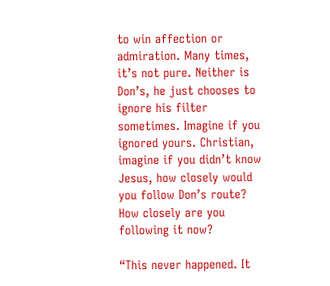to win affection or admiration. Many times, it’s not pure. Neither is Don’s, he just chooses to ignore his filter sometimes. Imagine if you ignored yours. Christian, imagine if you didn’t know Jesus, how closely would you follow Don’s route? How closely are you following it now?

“This never happened. It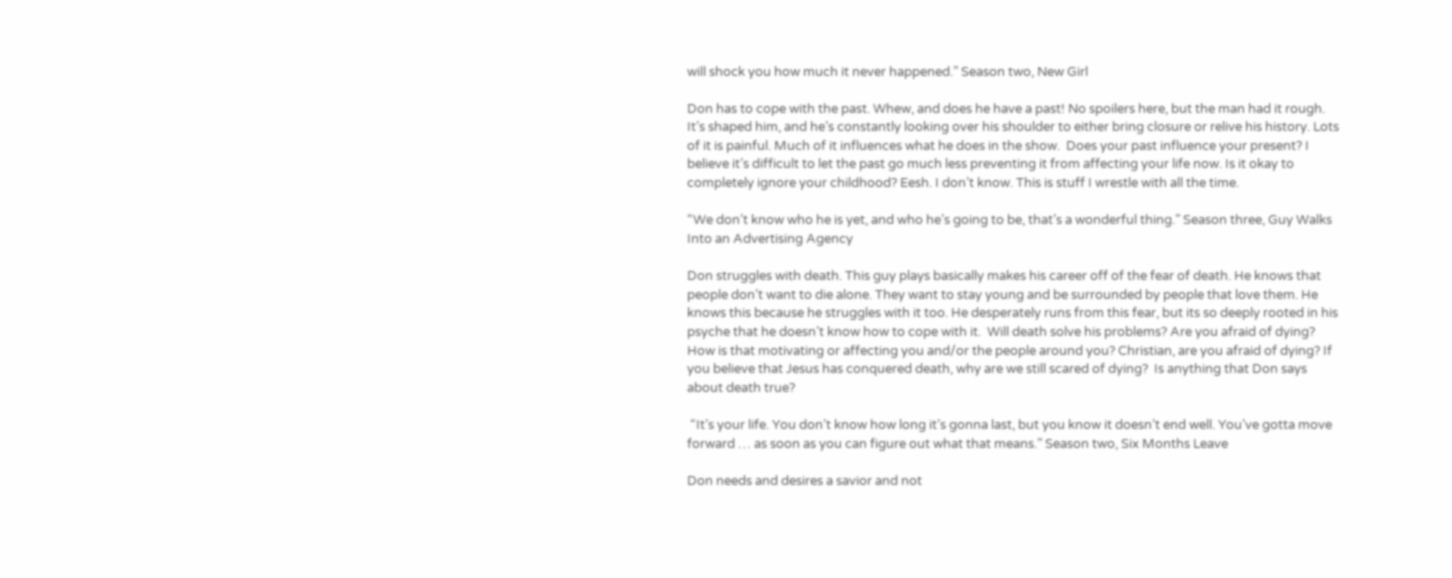will shock you how much it never happened.” Season two, New Girl

Don has to cope with the past. Whew, and does he have a past! No spoilers here, but the man had it rough. It’s shaped him, and he’s constantly looking over his shoulder to either bring closure or relive his history. Lots of it is painful. Much of it influences what he does in the show.  Does your past influence your present? I believe it’s difficult to let the past go much less preventing it from affecting your life now. Is it okay to completely ignore your childhood? Eesh. I don’t know. This is stuff I wrestle with all the time.

“We don’t know who he is yet, and who he’s going to be, that’s a wonderful thing.” Season three, Guy Walks Into an Advertising Agency

Don struggles with death. This guy plays basically makes his career off of the fear of death. He knows that people don’t want to die alone. They want to stay young and be surrounded by people that love them. He knows this because he struggles with it too. He desperately runs from this fear, but its so deeply rooted in his psyche that he doesn’t know how to cope with it.  Will death solve his problems? Are you afraid of dying? How is that motivating or affecting you and/or the people around you? Christian, are you afraid of dying? If you believe that Jesus has conquered death, why are we still scared of dying?  Is anything that Don says about death true?

 “It’s your life. You don’t know how long it’s gonna last, but you know it doesn’t end well. You’ve gotta move forward … as soon as you can figure out what that means.” Season two, Six Months Leave

Don needs and desires a savior and not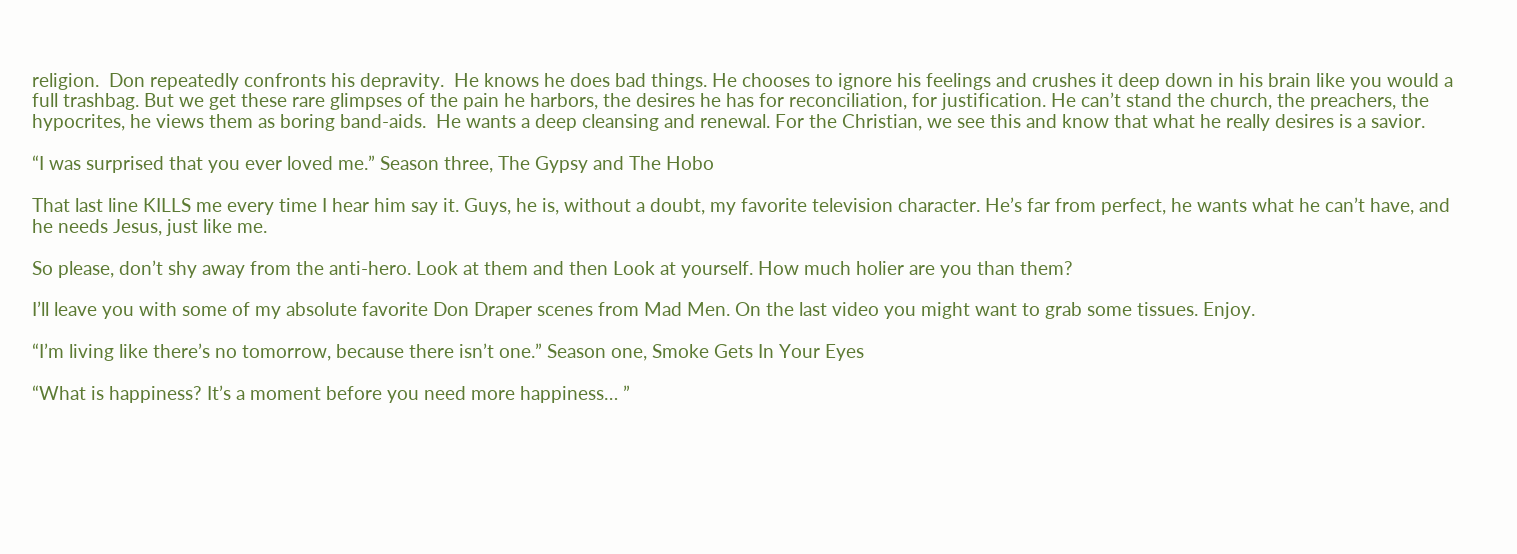religion.  Don repeatedly confronts his depravity.  He knows he does bad things. He chooses to ignore his feelings and crushes it deep down in his brain like you would a full trashbag. But we get these rare glimpses of the pain he harbors, the desires he has for reconciliation, for justification. He can’t stand the church, the preachers, the hypocrites, he views them as boring band-aids.  He wants a deep cleansing and renewal. For the Christian, we see this and know that what he really desires is a savior.

“I was surprised that you ever loved me.” Season three, The Gypsy and The Hobo

That last line KILLS me every time I hear him say it. Guys, he is, without a doubt, my favorite television character. He’s far from perfect, he wants what he can’t have, and he needs Jesus, just like me.

So please, don’t shy away from the anti-hero. Look at them and then Look at yourself. How much holier are you than them?

I’ll leave you with some of my absolute favorite Don Draper scenes from Mad Men. On the last video you might want to grab some tissues. Enjoy.

“I’m living like there’s no tomorrow, because there isn’t one.” Season one, Smoke Gets In Your Eyes

“What is happiness? It’s a moment before you need more happiness… ”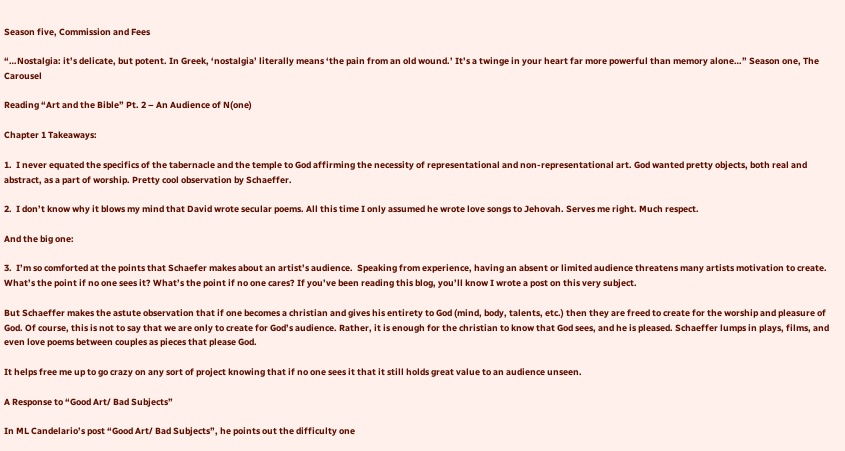Season five, Commission and Fees

“…Nostalgia: it’s delicate, but potent. In Greek, ‘nostalgia’ literally means ‘the pain from an old wound.’ It’s a twinge in your heart far more powerful than memory alone…” Season one, The Carousel

Reading “Art and the Bible” Pt. 2 – An Audience of N(one)

Chapter 1 Takeaways:

1.  I never equated the specifics of the tabernacle and the temple to God affirming the necessity of representational and non-representational art. God wanted pretty objects, both real and abstract, as a part of worship. Pretty cool observation by Schaeffer.

2.  I don’t know why it blows my mind that David wrote secular poems. All this time I only assumed he wrote love songs to Jehovah. Serves me right. Much respect.

And the big one:

3.  I’m so comforted at the points that Schaefer makes about an artist’s audience.  Speaking from experience, having an absent or limited audience threatens many artists motivation to create.  What’s the point if no one sees it? What’s the point if no one cares? If you’ve been reading this blog, you’ll know I wrote a post on this very subject.

But Schaeffer makes the astute observation that if one becomes a christian and gives his entirety to God (mind, body, talents, etc.) then they are freed to create for the worship and pleasure of God. Of course, this is not to say that we are only to create for God’s audience. Rather, it is enough for the christian to know that God sees, and he is pleased. Schaeffer lumps in plays, films, and even love poems between couples as pieces that please God.

It helps free me up to go crazy on any sort of project knowing that if no one sees it that it still holds great value to an audience unseen.

A Response to “Good Art/ Bad Subjects”

In ML Candelario’s post “Good Art/ Bad Subjects”, he points out the difficulty one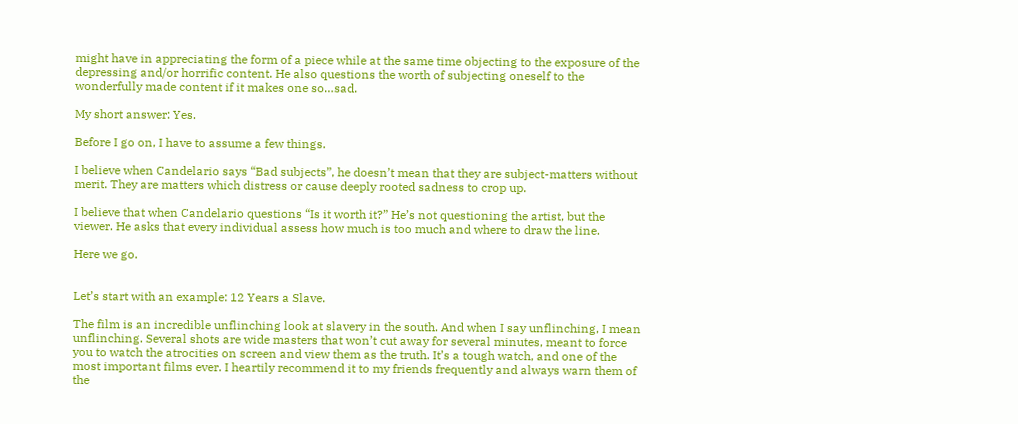might have in appreciating the form of a piece while at the same time objecting to the exposure of the depressing and/or horrific content. He also questions the worth of subjecting oneself to the wonderfully made content if it makes one so…sad.

My short answer: Yes.

Before I go on, I have to assume a few things.

I believe when Candelario says “Bad subjects”, he doesn’t mean that they are subject-matters without merit. They are matters which distress or cause deeply rooted sadness to crop up.

I believe that when Candelario questions “Is it worth it?” He’s not questioning the artist, but the viewer. He asks that every individual assess how much is too much and where to draw the line.

Here we go.


Let’s start with an example: 12 Years a Slave.

The film is an incredible unflinching look at slavery in the south. And when I say unflinching, I mean unflinching. Several shots are wide masters that won’t cut away for several minutes, meant to force you to watch the atrocities on screen and view them as the truth. It’s a tough watch, and one of the most important films ever. I heartily recommend it to my friends frequently and always warn them of the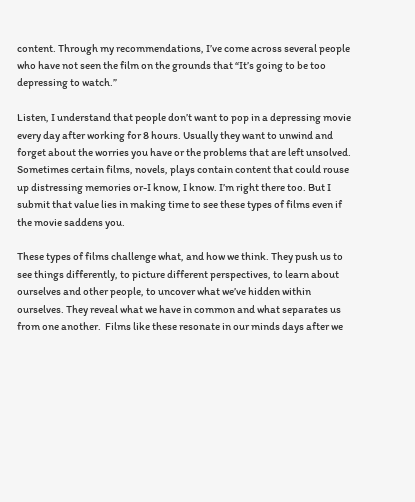content. Through my recommendations, I’ve come across several people who have not seen the film on the grounds that “It’s going to be too depressing to watch.”

Listen, I understand that people don’t want to pop in a depressing movie every day after working for 8 hours. Usually they want to unwind and forget about the worries you have or the problems that are left unsolved.  Sometimes certain films, novels, plays contain content that could rouse up distressing memories or-I know, I know. I’m right there too. But I submit that value lies in making time to see these types of films even if the movie saddens you.

These types of films challenge what, and how we think. They push us to see things differently, to picture different perspectives, to learn about ourselves and other people, to uncover what we’ve hidden within ourselves. They reveal what we have in common and what separates us from one another.  Films like these resonate in our minds days after we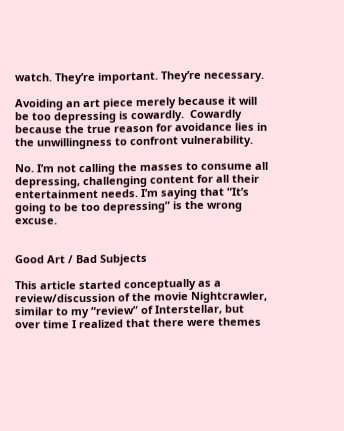watch. They’re important. They’re necessary.

Avoiding an art piece merely because it will be too depressing is cowardly.  Cowardly because the true reason for avoidance lies in the unwillingness to confront vulnerability.

No. I’m not calling the masses to consume all depressing, challenging content for all their entertainment needs. I’m saying that “It’s going to be too depressing” is the wrong excuse.


Good Art / Bad Subjects

This article started conceptually as a review/discussion of the movie Nightcrawler, similar to my “review” of Interstellar, but over time I realized that there were themes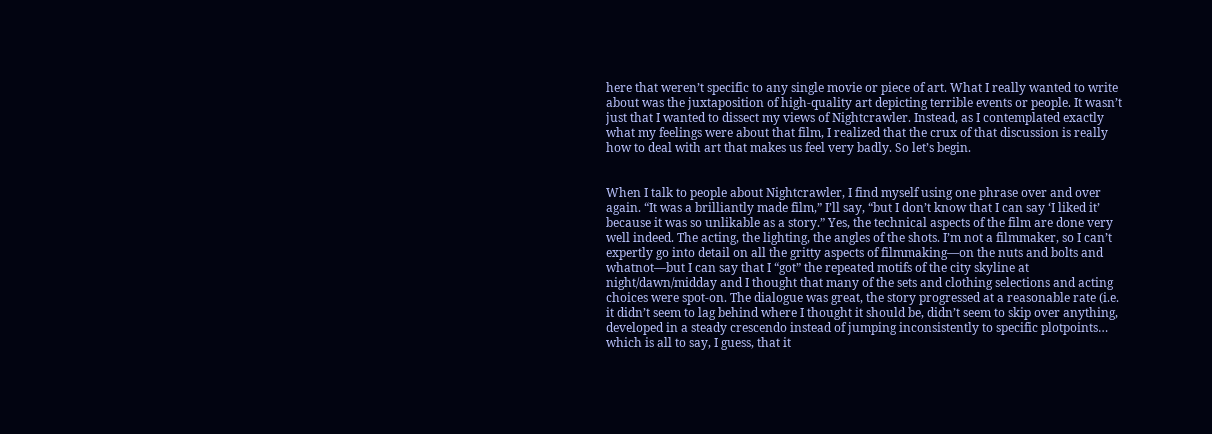here that weren’t specific to any single movie or piece of art. What I really wanted to write about was the juxtaposition of high-quality art depicting terrible events or people. It wasn’t just that I wanted to dissect my views of Nightcrawler. Instead, as I contemplated exactly what my feelings were about that film, I realized that the crux of that discussion is really how to deal with art that makes us feel very badly. So let’s begin.


When I talk to people about Nightcrawler, I find myself using one phrase over and over again. “It was a brilliantly made film,” I’ll say, “but I don’t know that I can say ‘I liked it’ because it was so unlikable as a story.” Yes, the technical aspects of the film are done very well indeed. The acting, the lighting, the angles of the shots. I’m not a filmmaker, so I can’t expertly go into detail on all the gritty aspects of filmmaking—on the nuts and bolts and whatnot—but I can say that I “got” the repeated motifs of the city skyline at night/dawn/midday and I thought that many of the sets and clothing selections and acting choices were spot-on. The dialogue was great, the story progressed at a reasonable rate (i.e. it didn’t seem to lag behind where I thought it should be, didn’t seem to skip over anything, developed in a steady crescendo instead of jumping inconsistently to specific plotpoints… which is all to say, I guess, that it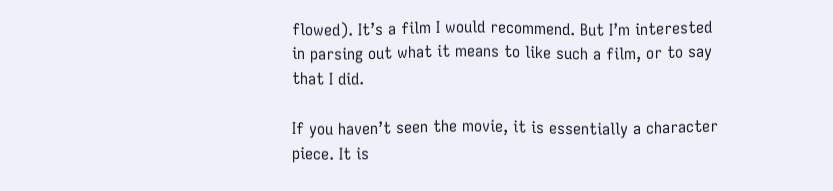flowed). It’s a film I would recommend. But I’m interested in parsing out what it means to like such a film, or to say that I did.

If you haven’t seen the movie, it is essentially a character piece. It is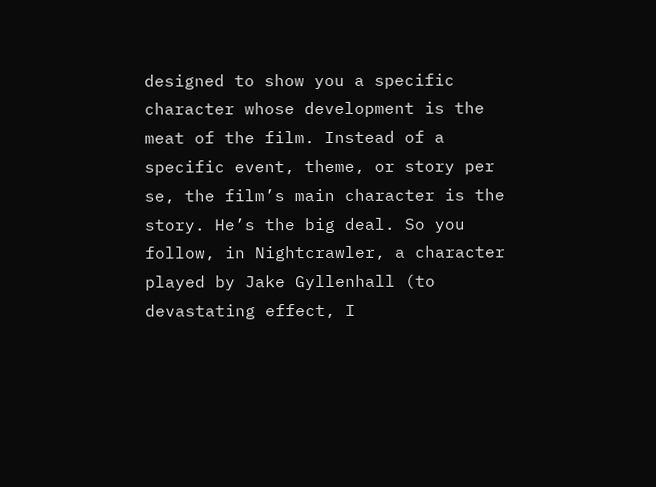designed to show you a specific character whose development is the meat of the film. Instead of a specific event, theme, or story per se, the film’s main character is the story. He’s the big deal. So you follow, in Nightcrawler, a character played by Jake Gyllenhall (to devastating effect, I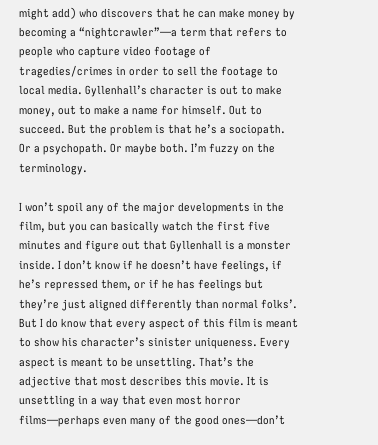might add) who discovers that he can make money by becoming a “nightcrawler”—a term that refers to people who capture video footage of tragedies/crimes in order to sell the footage to local media. Gyllenhall’s character is out to make money, out to make a name for himself. Out to succeed. But the problem is that he’s a sociopath. Or a psychopath. Or maybe both. I’m fuzzy on the terminology.

I won’t spoil any of the major developments in the film, but you can basically watch the first five minutes and figure out that Gyllenhall is a monster inside. I don’t know if he doesn’t have feelings, if he’s repressed them, or if he has feelings but they’re just aligned differently than normal folks’. But I do know that every aspect of this film is meant to show his character’s sinister uniqueness. Every aspect is meant to be unsettling. That’s the adjective that most describes this movie. It is unsettling in a way that even most horror films—perhaps even many of the good ones—don’t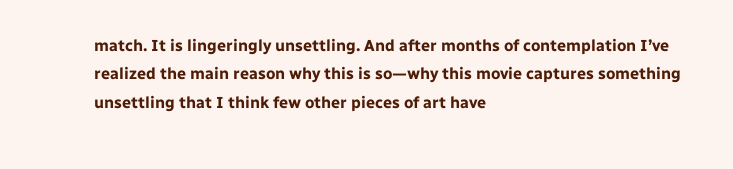match. It is lingeringly unsettling. And after months of contemplation I’ve realized the main reason why this is so—why this movie captures something unsettling that I think few other pieces of art have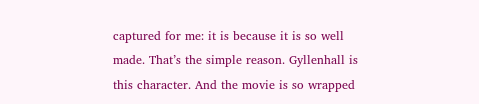captured for me: it is because it is so well made. That’s the simple reason. Gyllenhall is this character. And the movie is so wrapped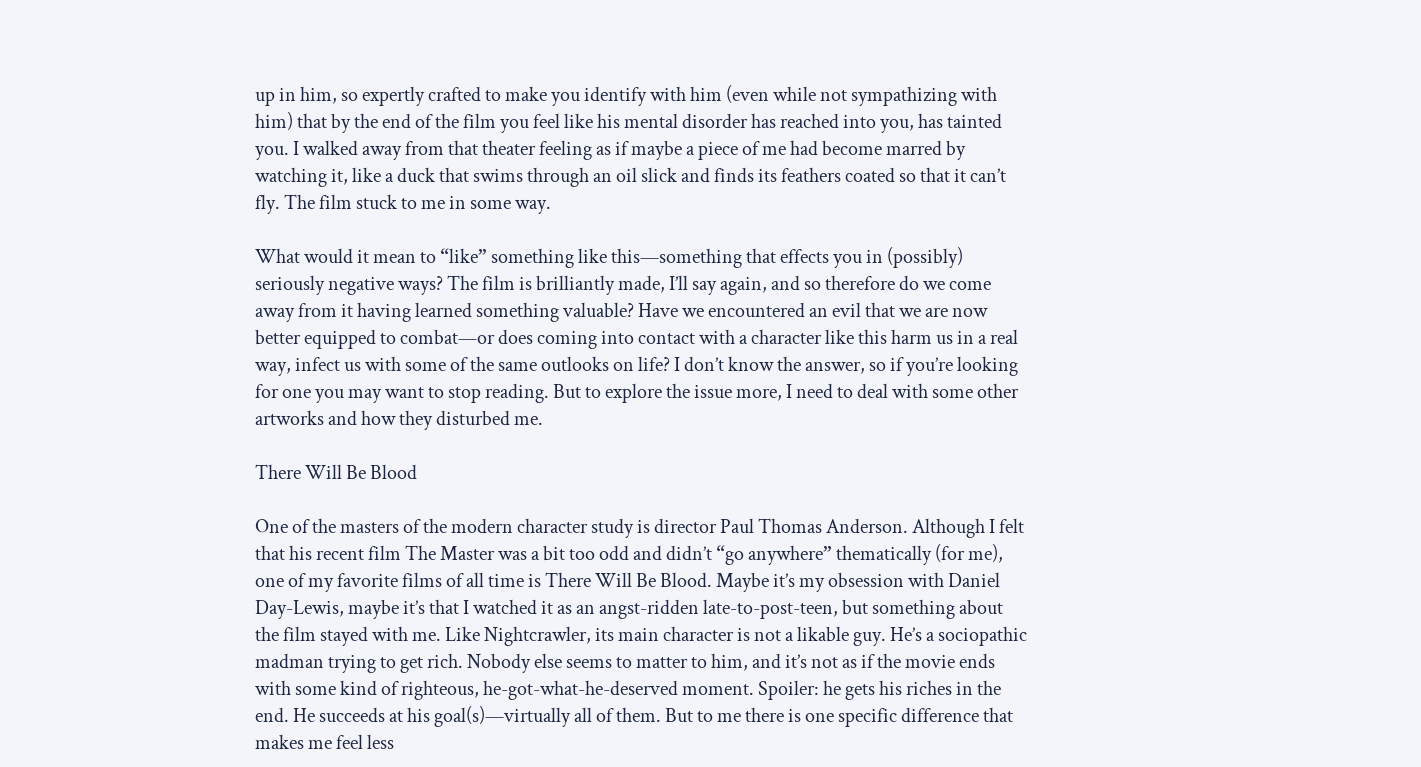up in him, so expertly crafted to make you identify with him (even while not sympathizing with him) that by the end of the film you feel like his mental disorder has reached into you, has tainted you. I walked away from that theater feeling as if maybe a piece of me had become marred by watching it, like a duck that swims through an oil slick and finds its feathers coated so that it can’t fly. The film stuck to me in some way.

What would it mean to “like” something like this—something that effects you in (possibly) seriously negative ways? The film is brilliantly made, I’ll say again, and so therefore do we come away from it having learned something valuable? Have we encountered an evil that we are now better equipped to combat—or does coming into contact with a character like this harm us in a real way, infect us with some of the same outlooks on life? I don’t know the answer, so if you’re looking for one you may want to stop reading. But to explore the issue more, I need to deal with some other artworks and how they disturbed me.

There Will Be Blood

One of the masters of the modern character study is director Paul Thomas Anderson. Although I felt that his recent film The Master was a bit too odd and didn’t “go anywhere” thematically (for me), one of my favorite films of all time is There Will Be Blood. Maybe it’s my obsession with Daniel Day-Lewis, maybe it’s that I watched it as an angst-ridden late-to-post-teen, but something about the film stayed with me. Like Nightcrawler, its main character is not a likable guy. He’s a sociopathic madman trying to get rich. Nobody else seems to matter to him, and it’s not as if the movie ends with some kind of righteous, he-got-what-he-deserved moment. Spoiler: he gets his riches in the end. He succeeds at his goal(s)—virtually all of them. But to me there is one specific difference that makes me feel less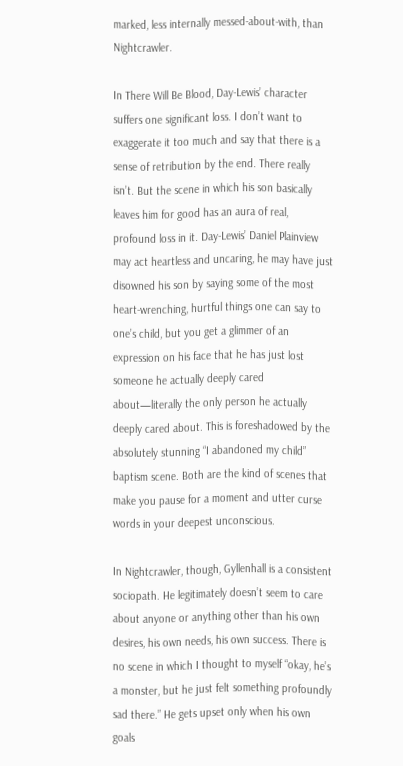marked, less internally messed-about-with, than Nightcrawler.

In There Will Be Blood, Day-Lewis’ character suffers one significant loss. I don’t want to exaggerate it too much and say that there is a sense of retribution by the end. There really isn’t. But the scene in which his son basically leaves him for good has an aura of real, profound loss in it. Day-Lewis’ Daniel Plainview may act heartless and uncaring, he may have just disowned his son by saying some of the most heart-wrenching, hurtful things one can say to one’s child, but you get a glimmer of an expression on his face that he has just lost someone he actually deeply cared about—literally the only person he actually deeply cared about. This is foreshadowed by the absolutely stunning “I abandoned my child” baptism scene. Both are the kind of scenes that make you pause for a moment and utter curse words in your deepest unconscious.

In Nightcrawler, though, Gyllenhall is a consistent sociopath. He legitimately doesn’t seem to care about anyone or anything other than his own desires, his own needs, his own success. There is no scene in which I thought to myself “okay, he’s a monster, but he just felt something profoundly sad there.” He gets upset only when his own goals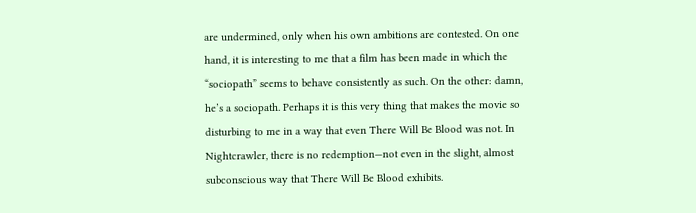are undermined, only when his own ambitions are contested. On one hand, it is interesting to me that a film has been made in which the “sociopath” seems to behave consistently as such. On the other: damn, he’s a sociopath. Perhaps it is this very thing that makes the movie so disturbing to me in a way that even There Will Be Blood was not. In Nightcrawler, there is no redemption—not even in the slight, almost subconscious way that There Will Be Blood exhibits.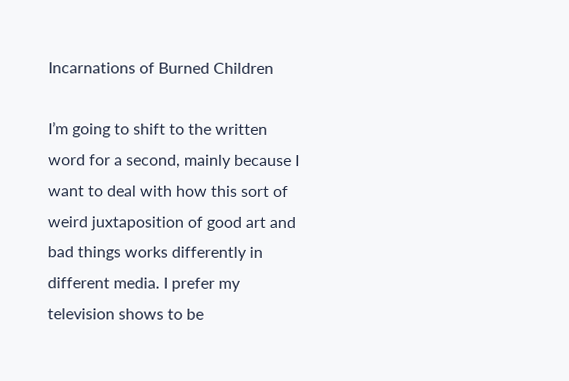Incarnations of Burned Children

I’m going to shift to the written word for a second, mainly because I want to deal with how this sort of weird juxtaposition of good art and bad things works differently in different media. I prefer my television shows to be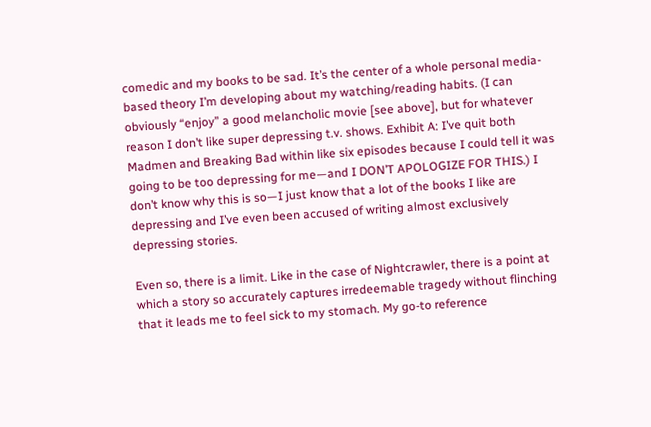comedic and my books to be sad. It’s the center of a whole personal media-based theory I’m developing about my watching/reading habits. (I can obviously “enjoy” a good melancholic movie [see above], but for whatever reason I don’t like super depressing t.v. shows. Exhibit A: I’ve quit both Madmen and Breaking Bad within like six episodes because I could tell it was going to be too depressing for me—and I DON’T APOLOGIZE FOR THIS.) I don’t know why this is so—I just know that a lot of the books I like are depressing and I’ve even been accused of writing almost exclusively depressing stories.

Even so, there is a limit. Like in the case of Nightcrawler, there is a point at which a story so accurately captures irredeemable tragedy without flinching that it leads me to feel sick to my stomach. My go-to reference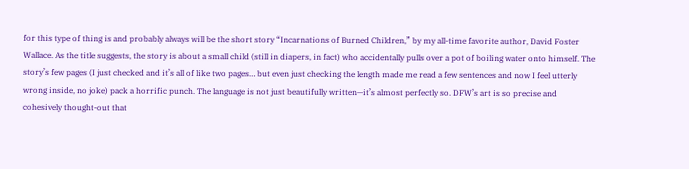for this type of thing is and probably always will be the short story “Incarnations of Burned Children,” by my all-time favorite author, David Foster Wallace. As the title suggests, the story is about a small child (still in diapers, in fact) who accidentally pulls over a pot of boiling water onto himself. The story’s few pages (I just checked and it’s all of like two pages… but even just checking the length made me read a few sentences and now I feel utterly wrong inside, no joke) pack a horrific punch. The language is not just beautifully written—it’s almost perfectly so. DFW’s art is so precise and cohesively thought-out that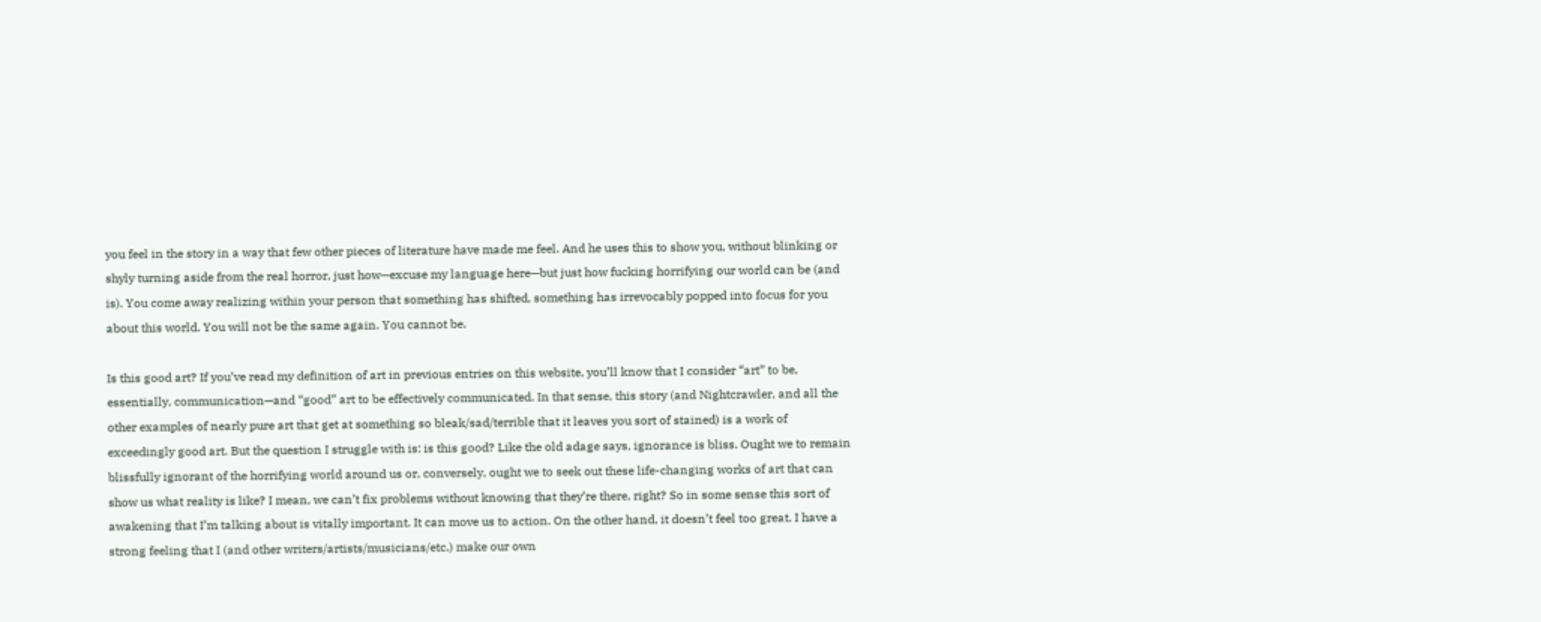you feel in the story in a way that few other pieces of literature have made me feel. And he uses this to show you, without blinking or shyly turning aside from the real horror, just how—excuse my language here—but just how fucking horrifying our world can be (and is). You come away realizing within your person that something has shifted, something has irrevocably popped into focus for you about this world. You will not be the same again. You cannot be.

Is this good art? If you’ve read my definition of art in previous entries on this website, you’ll know that I consider “art” to be, essentially, communication—and “good” art to be effectively communicated. In that sense, this story (and Nightcrawler, and all the other examples of nearly pure art that get at something so bleak/sad/terrible that it leaves you sort of stained) is a work of exceedingly good art. But the question I struggle with is: is this good? Like the old adage says, ignorance is bliss. Ought we to remain blissfully ignorant of the horrifying world around us or, conversely, ought we to seek out these life-changing works of art that can show us what reality is like? I mean, we can’t fix problems without knowing that they’re there, right? So in some sense this sort of awakening that I’m talking about is vitally important. It can move us to action. On the other hand, it doesn’t feel too great. I have a strong feeling that I (and other writers/artists/musicians/etc.) make our own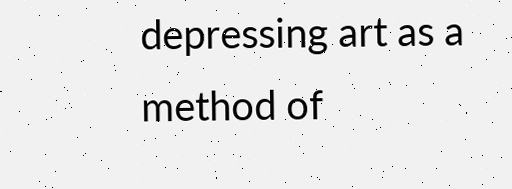depressing art as a method of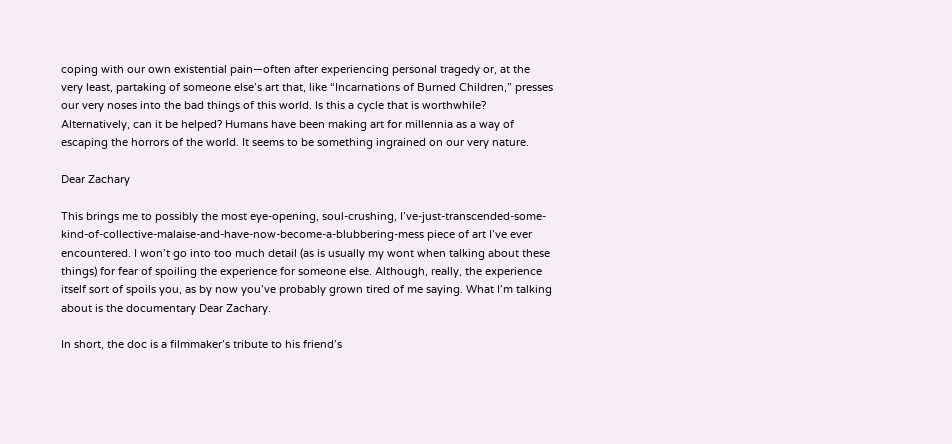coping with our own existential pain—often after experiencing personal tragedy or, at the very least, partaking of someone else’s art that, like “Incarnations of Burned Children,” presses our very noses into the bad things of this world. Is this a cycle that is worthwhile? Alternatively, can it be helped? Humans have been making art for millennia as a way of escaping the horrors of the world. It seems to be something ingrained on our very nature.

Dear Zachary

This brings me to possibly the most eye-opening, soul-crushing, I’ve-just-transcended-some-kind-of-collective-malaise-and-have-now-become-a-blubbering-mess piece of art I’ve ever encountered. I won’t go into too much detail (as is usually my wont when talking about these things) for fear of spoiling the experience for someone else. Although, really, the experience itself sort of spoils you, as by now you’ve probably grown tired of me saying. What I’m talking about is the documentary Dear Zachary.

In short, the doc is a filmmaker’s tribute to his friend’s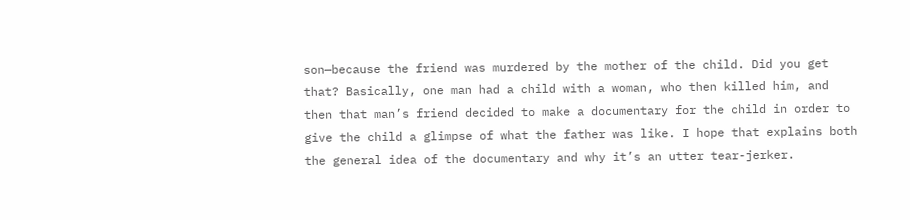son—because the friend was murdered by the mother of the child. Did you get that? Basically, one man had a child with a woman, who then killed him, and then that man’s friend decided to make a documentary for the child in order to give the child a glimpse of what the father was like. I hope that explains both the general idea of the documentary and why it’s an utter tear-jerker.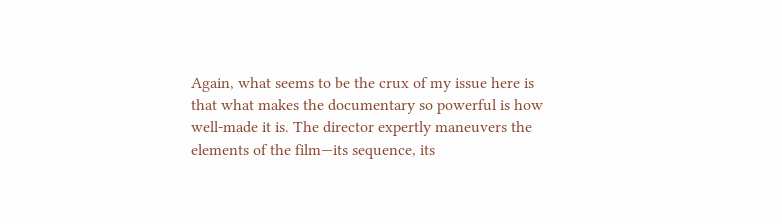Again, what seems to be the crux of my issue here is that what makes the documentary so powerful is how well-made it is. The director expertly maneuvers the elements of the film—its sequence, its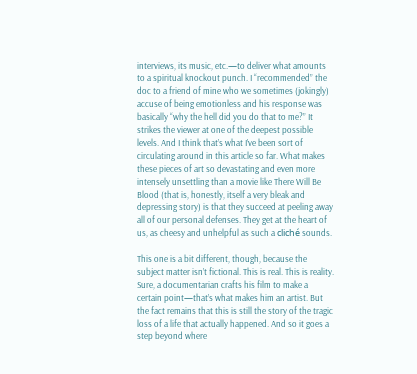interviews, its music, etc.—to deliver what amounts to a spiritual knockout punch. I “recommended” the doc to a friend of mine who we sometimes (jokingly) accuse of being emotionless and his response was basically “why the hell did you do that to me?” It strikes the viewer at one of the deepest possible levels. And I think that’s what I’ve been sort of circulating around in this article so far. What makes these pieces of art so devastating and even more intensely unsettling than a movie like There Will Be Blood (that is, honestly, itself a very bleak and depressing story) is that they succeed at peeling away all of our personal defenses. They get at the heart of us, as cheesy and unhelpful as such a cliché sounds.

This one is a bit different, though, because the subject matter isn’t fictional. This is real. This is reality. Sure, a documentarian crafts his film to make a certain point—that’s what makes him an artist. But the fact remains that this is still the story of the tragic loss of a life that actually happened. And so it goes a step beyond where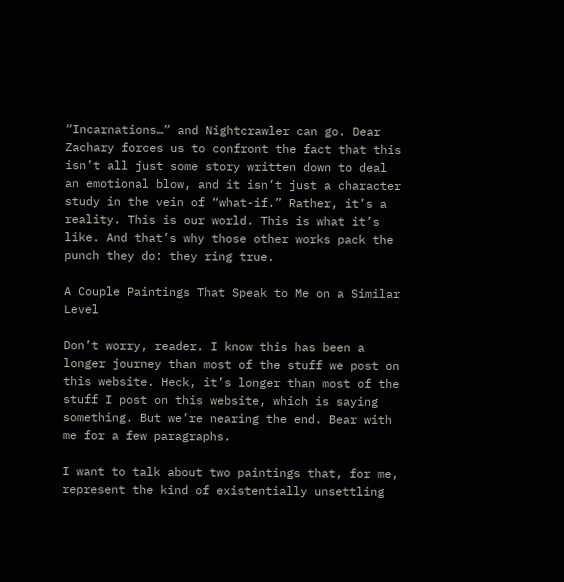“Incarnations…” and Nightcrawler can go. Dear Zachary forces us to confront the fact that this isn’t all just some story written down to deal an emotional blow, and it isn’t just a character study in the vein of “what-if.” Rather, it’s a reality. This is our world. This is what it’s like. And that’s why those other works pack the punch they do: they ring true.

A Couple Paintings That Speak to Me on a Similar Level

Don’t worry, reader. I know this has been a longer journey than most of the stuff we post on this website. Heck, it’s longer than most of the stuff I post on this website, which is saying something. But we’re nearing the end. Bear with me for a few paragraphs.

I want to talk about two paintings that, for me, represent the kind of existentially unsettling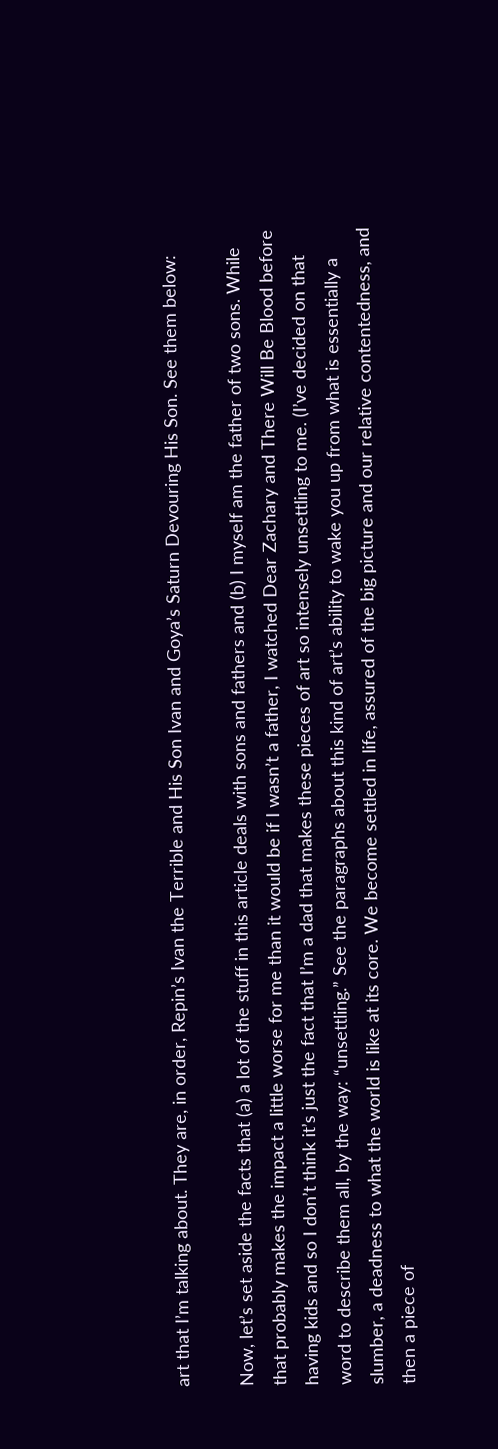art that I’m talking about. They are, in order, Repin’s Ivan the Terrible and His Son Ivan and Goya’s Saturn Devouring His Son. See them below:

Now, let’s set aside the facts that (a) a lot of the stuff in this article deals with sons and fathers and (b) I myself am the father of two sons. While that probably makes the impact a little worse for me than it would be if I wasn’t a father, I watched Dear Zachary and There Will Be Blood before having kids and so I don’t think it’s just the fact that I’m a dad that makes these pieces of art so intensely unsettling to me. (I’ve decided on that word to describe them all, by the way: “unsettling.” See the paragraphs about this kind of art’s ability to wake you up from what is essentially a slumber, a deadness to what the world is like at its core. We become settled in life, assured of the big picture and our relative contentedness, and then a piece of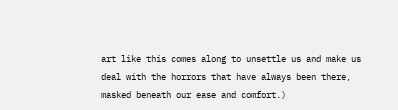art like this comes along to unsettle us and make us deal with the horrors that have always been there, masked beneath our ease and comfort.)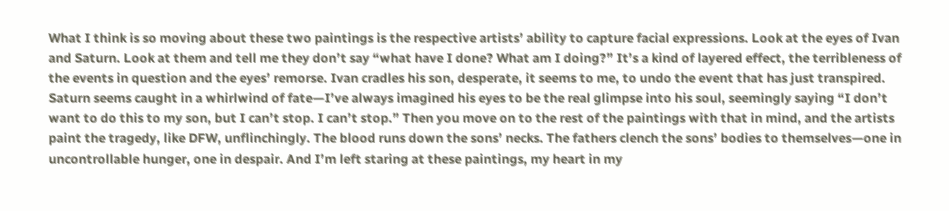What I think is so moving about these two paintings is the respective artists’ ability to capture facial expressions. Look at the eyes of Ivan and Saturn. Look at them and tell me they don’t say “what have I done? What am I doing?” It’s a kind of layered effect, the terribleness of the events in question and the eyes’ remorse. Ivan cradles his son, desperate, it seems to me, to undo the event that has just transpired. Saturn seems caught in a whirlwind of fate—I’ve always imagined his eyes to be the real glimpse into his soul, seemingly saying “I don’t want to do this to my son, but I can’t stop. I can’t stop.” Then you move on to the rest of the paintings with that in mind, and the artists paint the tragedy, like DFW, unflinchingly. The blood runs down the sons’ necks. The fathers clench the sons’ bodies to themselves—one in uncontrollable hunger, one in despair. And I’m left staring at these paintings, my heart in my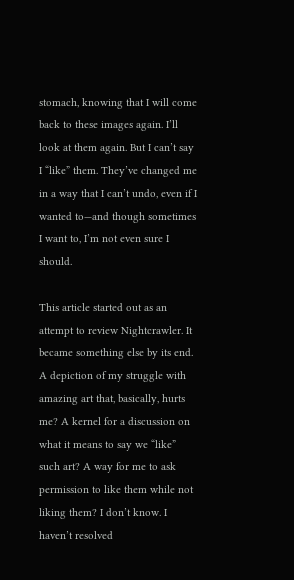stomach, knowing that I will come back to these images again. I’ll look at them again. But I can’t say I “like” them. They’ve changed me in a way that I can’t undo, even if I wanted to—and though sometimes I want to, I’m not even sure I should.

This article started out as an attempt to review Nightcrawler. It became something else by its end. A depiction of my struggle with amazing art that, basically, hurts me? A kernel for a discussion on what it means to say we “like” such art? A way for me to ask permission to like them while not liking them? I don’t know. I haven’t resolved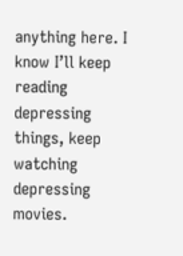anything here. I know I’ll keep reading depressing things, keep watching depressing movies.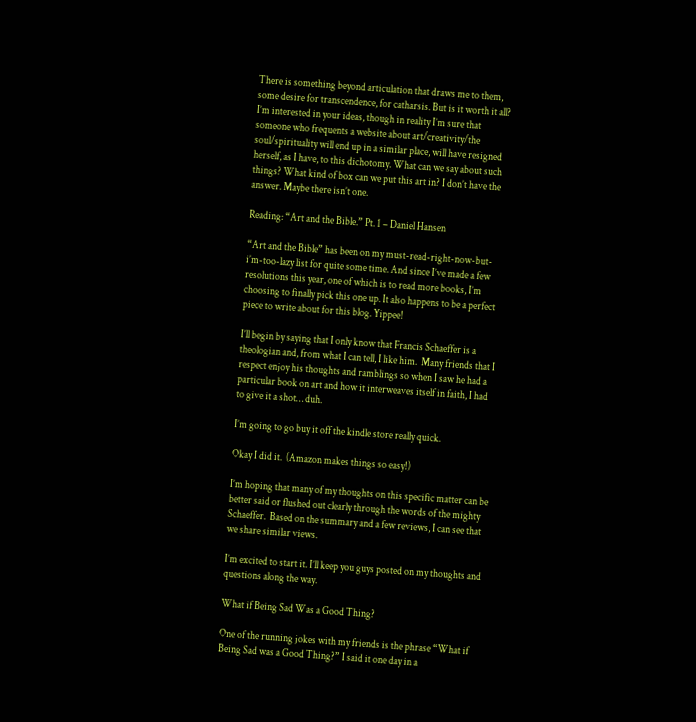There is something beyond articulation that draws me to them, some desire for transcendence, for catharsis. But is it worth it all? I’m interested in your ideas, though in reality I’m sure that someone who frequents a website about art/creativity/the soul/spirituality will end up in a similar place, will have resigned herself, as I have, to this dichotomy. What can we say about such things? What kind of box can we put this art in? I don’t have the answer. Maybe there isn’t one.

Reading: “Art and the Bible.” Pt. 1 – Daniel Hansen

“Art and the Bible” has been on my must-read-right-now-but-i’m-too-lazy list for quite some time. And since I’ve made a few resolutions this year, one of which is to read more books, I’m choosing to finally pick this one up. It also happens to be a perfect piece to write about for this blog. Yippee!

I’ll begin by saying that I only know that Francis Schaeffer is a theologian and, from what I can tell, I like him.  Many friends that I respect enjoy his thoughts and ramblings so when I saw he had a particular book on art and how it interweaves itself in faith, I had to give it a shot… duh.

I’m going to go buy it off the kindle store really quick.

Okay I did it.  (Amazon makes things so easy!)

I’m hoping that many of my thoughts on this specific matter can be better said or flushed out clearly through the words of the mighty Schaeffer.  Based on the summary and a few reviews, I can see that we share similar views.

I’m excited to start it. I’ll keep you guys posted on my thoughts and questions along the way.

What if Being Sad Was a Good Thing?

One of the running jokes with my friends is the phrase “What if Being Sad was a Good Thing?” I said it one day in a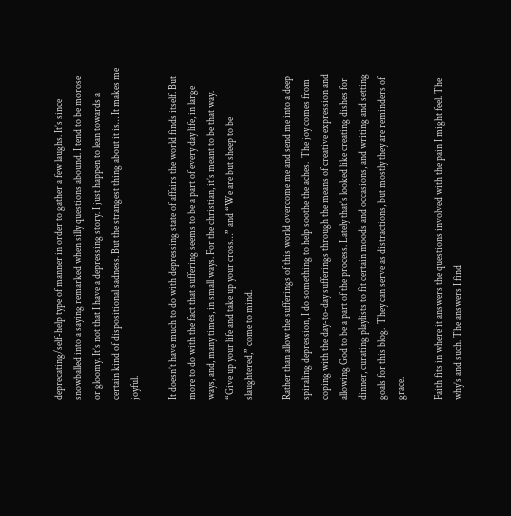deprecating/self-help type of manner in order to gather a few laughs. It’s since snowballed into a saying remarked when silly questions abound. I tend to be morose or gloomy. It’s not that I have a depressing story. I just happen to lean towards a certain kind of dispositional sadness. But the strangest thing about it is… It makes me joyful.

It doesn’t have much to do with depressing state of affairs the world finds itself. But more to do with the fact that suffering seems to be a part of every day life, in large ways, and, many times, in small ways. For the christian, it’s meant to be that way.  “Give up your life and take up your cross…” and “We are but sheep to be slaughtered,” come to mind.

Rather than allow the sufferings of this world overcome me and send me into a deep spiraling depression, I do something to help soothe the aches.  The joy comes from coping with the day-to-day sufferings through the means of creative expression and allowing God to be a part of the process. Lately that’s looked like creating dishes for dinner, curating playlists to fit certain moods and occasions, and writing and setting goals for this blog.  They can serve as distractions, but mostly they are reminders of grace.

Faith fits in where it answers the questions involved with the pain I might feel. The why’s and such. The answers I find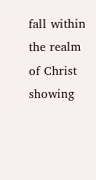fall within the realm of Christ showing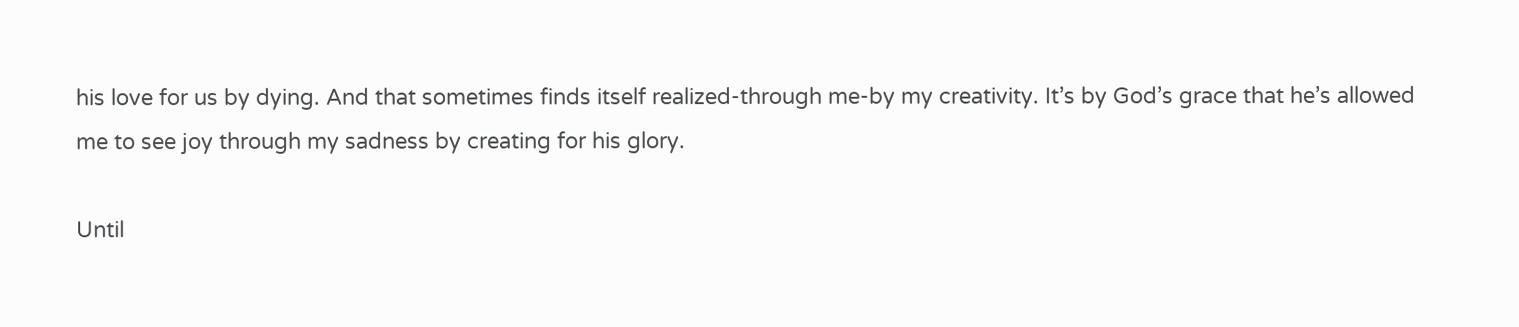his love for us by dying. And that sometimes finds itself realized-through me-by my creativity. It’s by God’s grace that he’s allowed me to see joy through my sadness by creating for his glory.

Until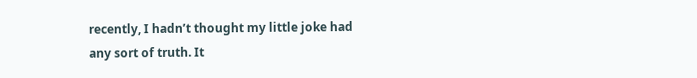recently, I hadn’t thought my little joke had any sort of truth. It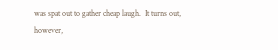was spat out to gather cheap laugh.  It turns out, however,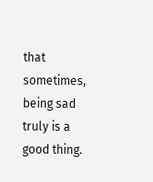that sometimes, being sad truly is a good thing.